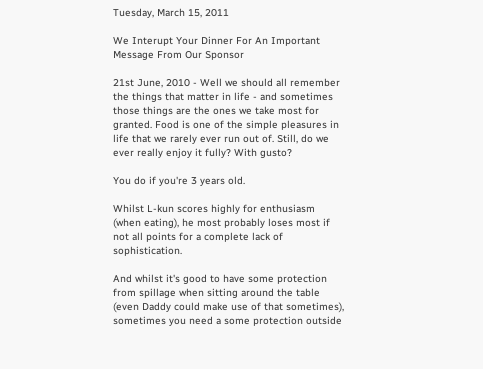Tuesday, March 15, 2011

We Interupt Your Dinner For An Important Message From Our Sponsor

21st June, 2010 - Well we should all remember the things that matter in life - and sometimes those things are the ones we take most for granted. Food is one of the simple pleasures in life that we rarely ever run out of. Still, do we ever really enjoy it fully? With gusto?

You do if you're 3 years old.

Whilst L-kun scores highly for enthusiasm (when eating), he most probably loses most if not all points for a complete lack of sophistication.

And whilst it's good to have some protection from spillage when sitting around the table (even Daddy could make use of that sometimes), sometimes you need a some protection outside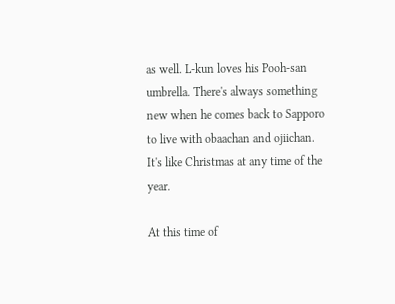as well. L-kun loves his Pooh-san umbrella. There's always something new when he comes back to Sapporo to live with obaachan and ojiichan. It's like Christmas at any time of the year.

At this time of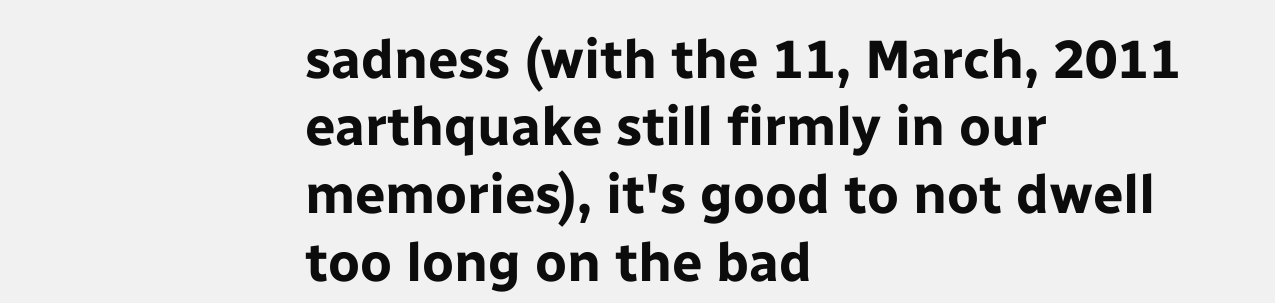sadness (with the 11, March, 2011 earthquake still firmly in our memories), it's good to not dwell too long on the bad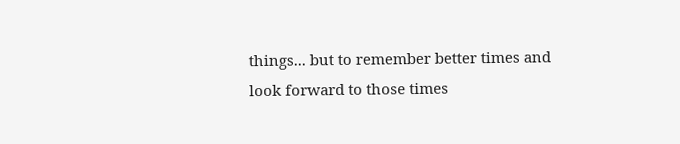things... but to remember better times and look forward to those times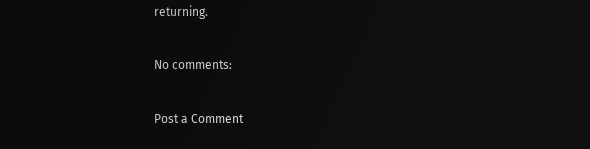returning.

No comments:

Post a Comment